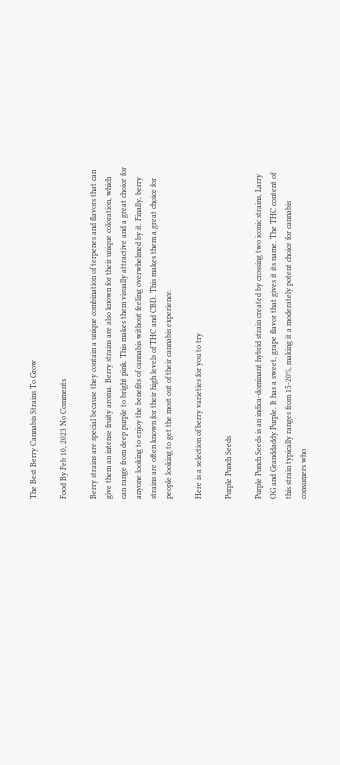The Best Berry Cannabis Strains To Grow

Food By Feb 10, 2023 No Comments

Berry strains are special because they contain a unique combination of terpenes and flavors that can give them an intense fruity aroma. Berry strains are also known for their unique coloration, which can range from deep purple to bright pink. This makes them visually attractive and a great choice for anyone looking to enjoy the benefits of cannabis without feeling overwhelmed by it. Finally, berry strains are often known for their high levels of THC and CBD. This makes them a great choice for people looking to get the most out of their cannabis experience.

Here is a selection of berry varieties for you to try

Purple Punch Seeds

Purple Punch Seeds is an indica-dominant hybrid strain created by crossing two iconic strains, Larry OG and Granddaddy Purple. It has a sweet, grape flavor that gives it its name. The THC content of this strain typically ranges from 15-20%, making it a moderately potent choice for cannabis consumers who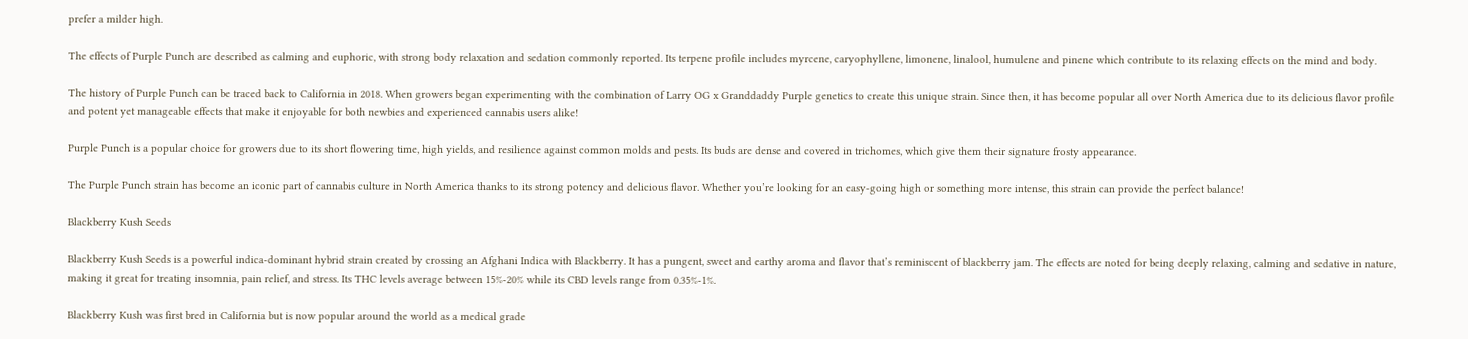prefer a milder high.

The effects of Purple Punch are described as calming and euphoric, with strong body relaxation and sedation commonly reported. Its terpene profile includes myrcene, caryophyllene, limonene, linalool, humulene and pinene which contribute to its relaxing effects on the mind and body.

The history of Purple Punch can be traced back to California in 2018. When growers began experimenting with the combination of Larry OG x Granddaddy Purple genetics to create this unique strain. Since then, it has become popular all over North America due to its delicious flavor profile and potent yet manageable effects that make it enjoyable for both newbies and experienced cannabis users alike!

Purple Punch is a popular choice for growers due to its short flowering time, high yields, and resilience against common molds and pests. Its buds are dense and covered in trichomes, which give them their signature frosty appearance.

The Purple Punch strain has become an iconic part of cannabis culture in North America thanks to its strong potency and delicious flavor. Whether you’re looking for an easy-going high or something more intense, this strain can provide the perfect balance!

Blackberry Kush Seeds

Blackberry Kush Seeds is a powerful indica-dominant hybrid strain created by crossing an Afghani Indica with Blackberry. It has a pungent, sweet and earthy aroma and flavor that’s reminiscent of blackberry jam. The effects are noted for being deeply relaxing, calming and sedative in nature, making it great for treating insomnia, pain relief, and stress. Its THC levels average between 15%-20% while its CBD levels range from 0.35%-1%.

Blackberry Kush was first bred in California but is now popular around the world as a medical grade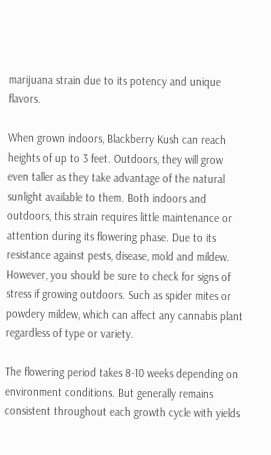marijuana strain due to its potency and unique flavors.

When grown indoors, Blackberry Kush can reach heights of up to 3 feet. Outdoors, they will grow even taller as they take advantage of the natural sunlight available to them. Both indoors and outdoors, this strain requires little maintenance or attention during its flowering phase. Due to its resistance against pests, disease, mold and mildew. However, you should be sure to check for signs of stress if growing outdoors. Such as spider mites or powdery mildew, which can affect any cannabis plant regardless of type or variety.

The flowering period takes 8-10 weeks depending on environment conditions. But generally remains consistent throughout each growth cycle with yields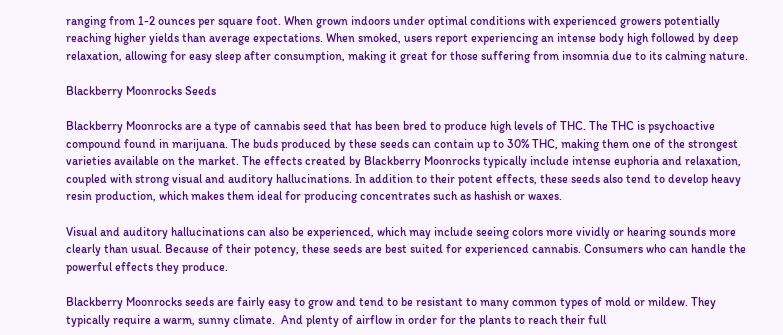ranging from 1-2 ounces per square foot. When grown indoors under optimal conditions with experienced growers potentially reaching higher yields than average expectations. When smoked, users report experiencing an intense body high followed by deep relaxation, allowing for easy sleep after consumption, making it great for those suffering from insomnia due to its calming nature.

Blackberry Moonrocks Seeds

Blackberry Moonrocks are a type of cannabis seed that has been bred to produce high levels of THC. The THC is psychoactive compound found in marijuana. The buds produced by these seeds can contain up to 30% THC, making them one of the strongest varieties available on the market. The effects created by Blackberry Moonrocks typically include intense euphoria and relaxation, coupled with strong visual and auditory hallucinations. In addition to their potent effects, these seeds also tend to develop heavy resin production, which makes them ideal for producing concentrates such as hashish or waxes.

Visual and auditory hallucinations can also be experienced, which may include seeing colors more vividly or hearing sounds more clearly than usual. Because of their potency, these seeds are best suited for experienced cannabis. Consumers who can handle the powerful effects they produce.

Blackberry Moonrocks seeds are fairly easy to grow and tend to be resistant to many common types of mold or mildew. They typically require a warm, sunny climate.  And plenty of airflow in order for the plants to reach their full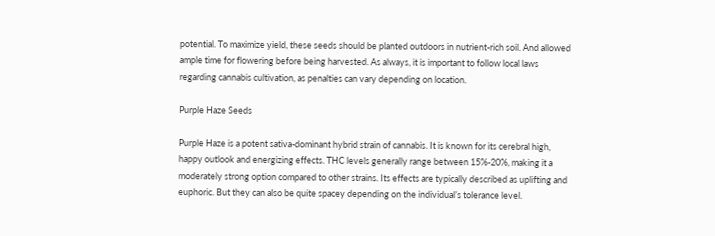potential. To maximize yield, these seeds should be planted outdoors in nutrient-rich soil. And allowed ample time for flowering before being harvested. As always, it is important to follow local laws regarding cannabis cultivation, as penalties can vary depending on location.

Purple Haze Seeds

Purple Haze is a potent sativa-dominant hybrid strain of cannabis. It is known for its cerebral high, happy outlook and energizing effects. THC levels generally range between 15%-20%, making it a moderately strong option compared to other strains. Its effects are typically described as uplifting and euphoric. But they can also be quite spacey depending on the individual’s tolerance level.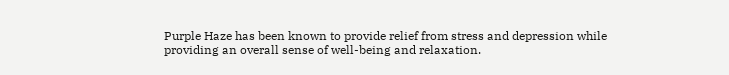Purple Haze has been known to provide relief from stress and depression while providing an overall sense of well-being and relaxation.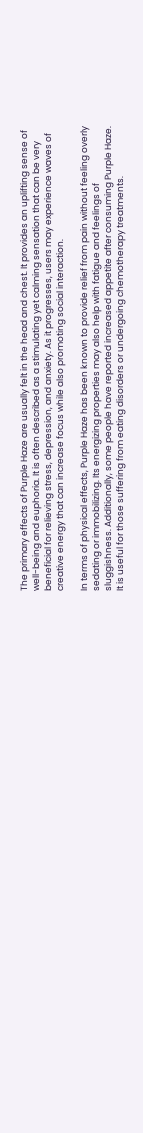The primary effects of Purple Haze are usually felt in the head and chest. It provides an uplifting sense of well-being and euphoria. It is often described as a stimulating yet calming sensation that can be very beneficial for relieving stress, depression, and anxiety. As it progresses, users may experience waves of creative energy that can increase focus while also promoting social interaction.

In terms of physical effects, Purple Haze has been known to provide relief from pain without feeling overly sedating or immobilizing. Its energizing properties may also help with fatigue and feelings of sluggishness. Additionally, some people have reported increased appetite after consuming Purple Haze. It is useful for those suffering from eating disorders or undergoing chemotherapy treatments.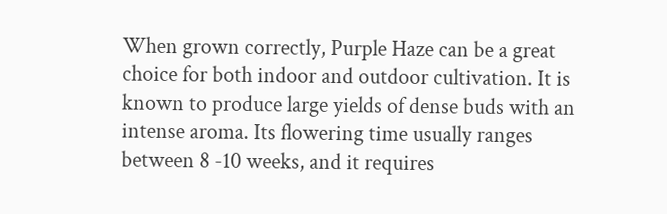When grown correctly, Purple Haze can be a great choice for both indoor and outdoor cultivation. It is known to produce large yields of dense buds with an intense aroma. Its flowering time usually ranges between 8 -10 weeks, and it requires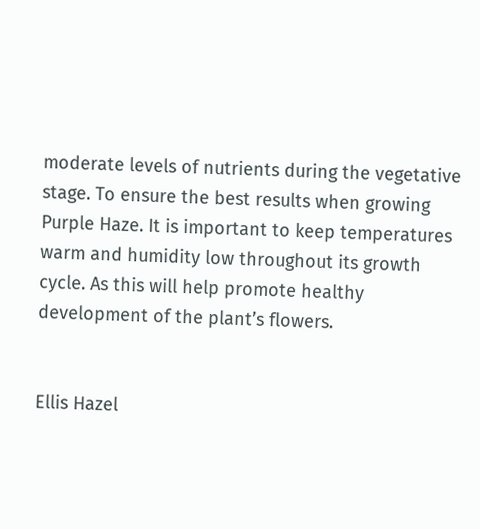moderate levels of nutrients during the vegetative stage. To ensure the best results when growing Purple Haze. It is important to keep temperatures warm and humidity low throughout its growth cycle. As this will help promote healthy development of the plant’s flowers.


Ellis Hazel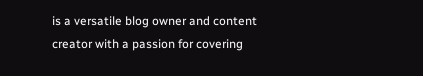is a versatile blog owner and content creator with a passion for covering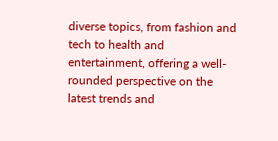diverse topics, from fashion and tech to health and entertainment, offering a well-rounded perspective on the latest trends and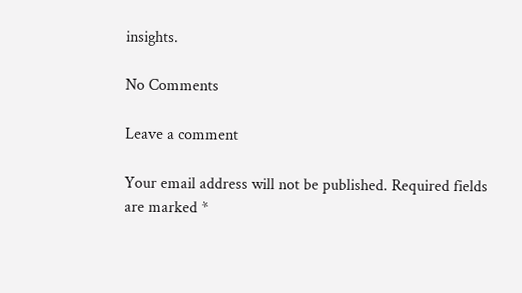insights.

No Comments

Leave a comment

Your email address will not be published. Required fields are marked *